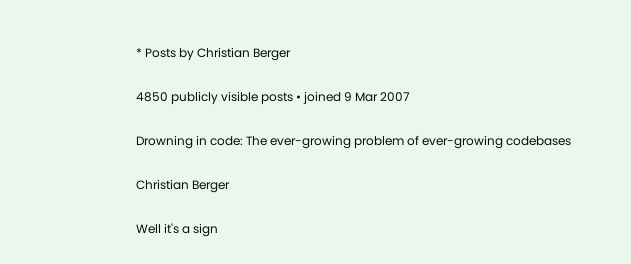* Posts by Christian Berger

4850 publicly visible posts • joined 9 Mar 2007

Drowning in code: The ever-growing problem of ever-growing codebases

Christian Berger

Well it's a sign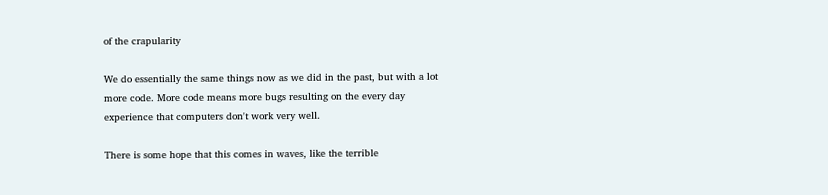of the crapularity

We do essentially the same things now as we did in the past, but with a lot more code. More code means more bugs resulting on the every day experience that computers don't work very well.

There is some hope that this comes in waves, like the terrible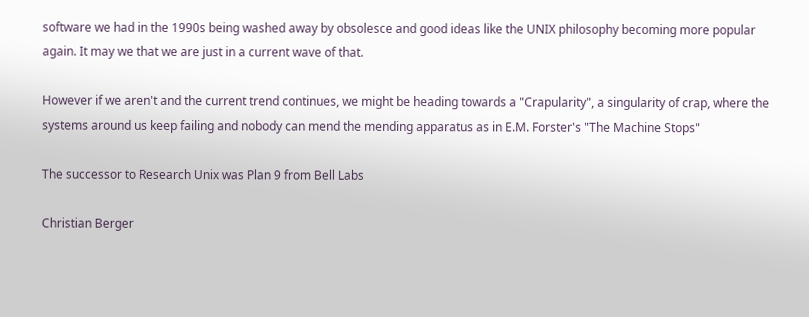software we had in the 1990s being washed away by obsolesce and good ideas like the UNIX philosophy becoming more popular again. It may we that we are just in a current wave of that.

However if we aren't and the current trend continues, we might be heading towards a "Crapularity", a singularity of crap, where the systems around us keep failing and nobody can mend the mending apparatus as in E.M. Forster's "The Machine Stops"

The successor to Research Unix was Plan 9 from Bell Labs

Christian Berger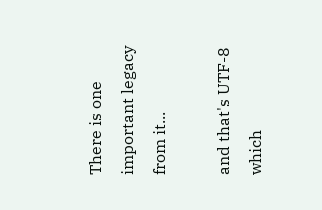There is one important legacy from it...

and that's UTF-8 which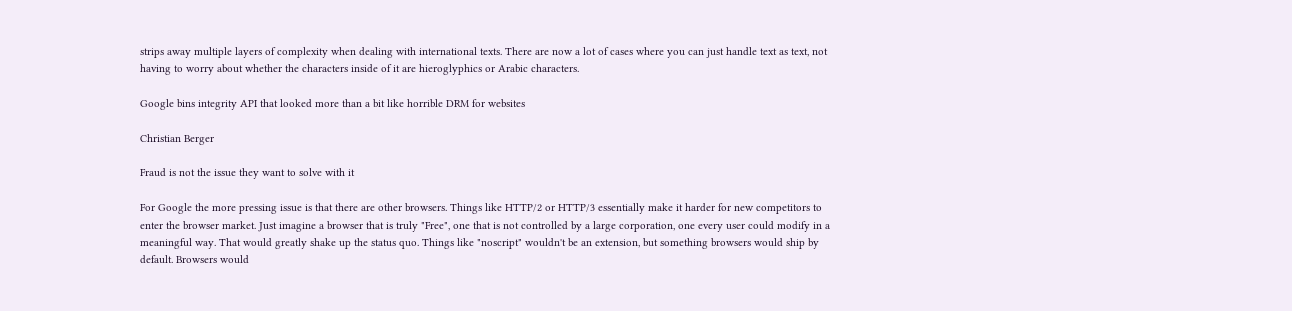strips away multiple layers of complexity when dealing with international texts. There are now a lot of cases where you can just handle text as text, not having to worry about whether the characters inside of it are hieroglyphics or Arabic characters.

Google bins integrity API that looked more than a bit like horrible DRM for websites

Christian Berger

Fraud is not the issue they want to solve with it

For Google the more pressing issue is that there are other browsers. Things like HTTP/2 or HTTP/3 essentially make it harder for new competitors to enter the browser market. Just imagine a browser that is truly "Free", one that is not controlled by a large corporation, one every user could modify in a meaningful way. That would greatly shake up the status quo. Things like "noscript" wouldn't be an extension, but something browsers would ship by default. Browsers would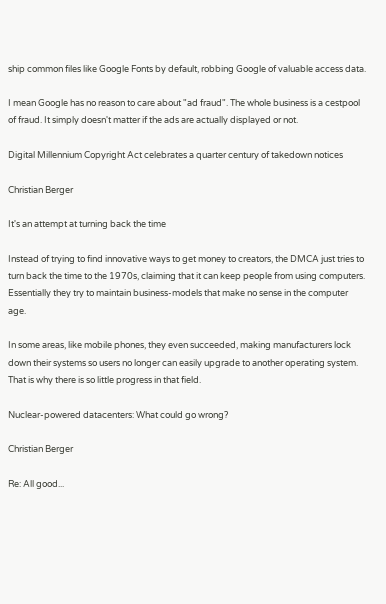ship common files like Google Fonts by default, robbing Google of valuable access data.

I mean Google has no reason to care about "ad fraud". The whole business is a cestpool of fraud. It simply doesn't matter if the ads are actually displayed or not.

Digital Millennium Copyright Act celebrates a quarter century of takedown notices

Christian Berger

It's an attempt at turning back the time

Instead of trying to find innovative ways to get money to creators, the DMCA just tries to turn back the time to the 1970s, claiming that it can keep people from using computers. Essentially they try to maintain business-models that make no sense in the computer age.

In some areas, like mobile phones, they even succeeded, making manufacturers lock down their systems so users no longer can easily upgrade to another operating system. That is why there is so little progress in that field.

Nuclear-powered datacenters: What could go wrong?

Christian Berger

Re: All good...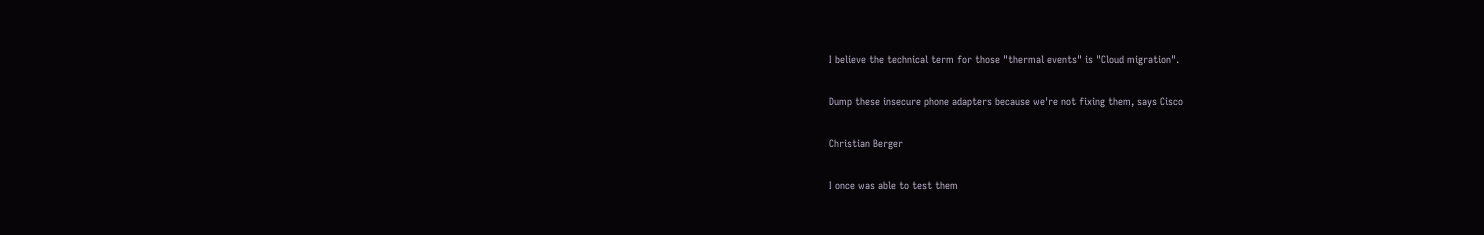I believe the technical term for those "thermal events" is "Cloud migration".

Dump these insecure phone adapters because we're not fixing them, says Cisco

Christian Berger

I once was able to test them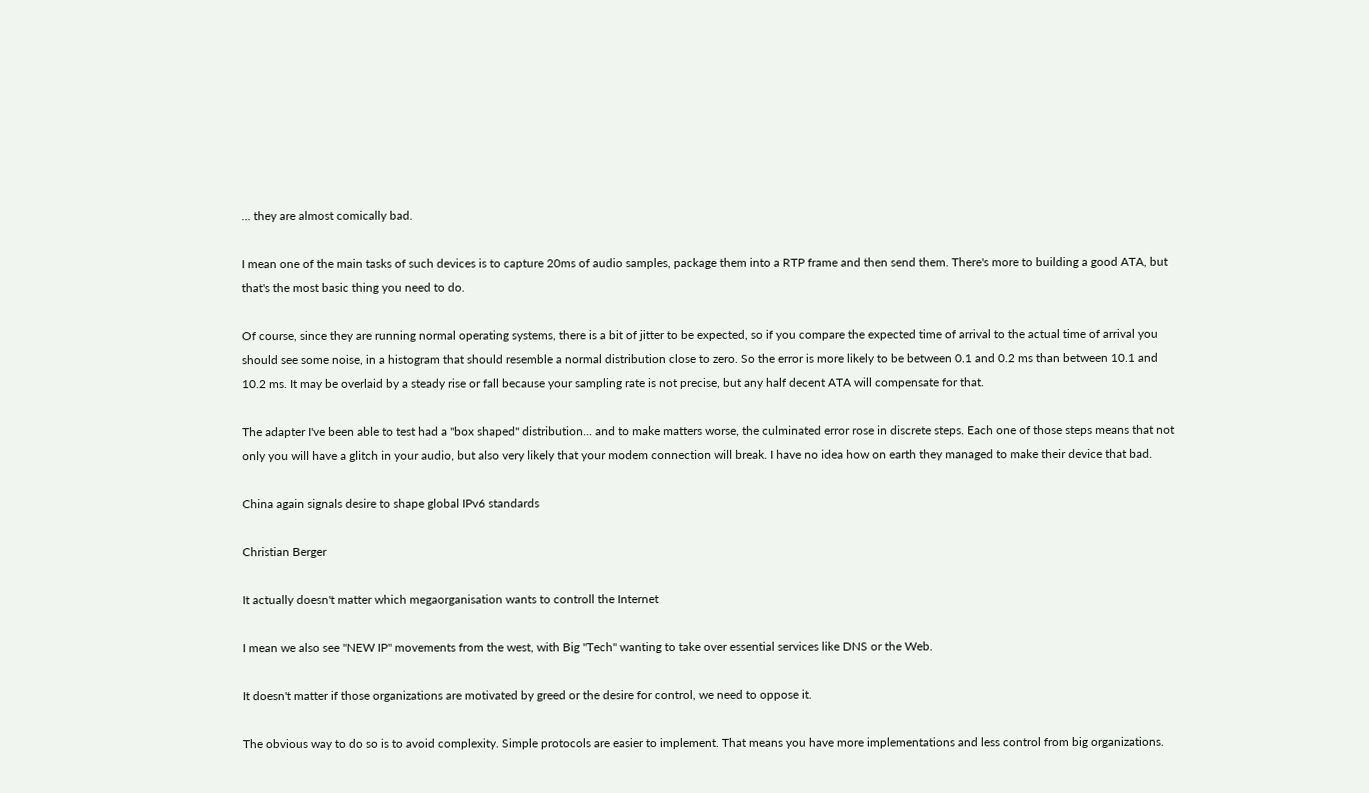... they are almost comically bad.

I mean one of the main tasks of such devices is to capture 20ms of audio samples, package them into a RTP frame and then send them. There's more to building a good ATA, but that's the most basic thing you need to do.

Of course, since they are running normal operating systems, there is a bit of jitter to be expected, so if you compare the expected time of arrival to the actual time of arrival you should see some noise, in a histogram that should resemble a normal distribution close to zero. So the error is more likely to be between 0.1 and 0.2 ms than between 10.1 and 10.2 ms. It may be overlaid by a steady rise or fall because your sampling rate is not precise, but any half decent ATA will compensate for that.

The adapter I've been able to test had a "box shaped" distribution... and to make matters worse, the culminated error rose in discrete steps. Each one of those steps means that not only you will have a glitch in your audio, but also very likely that your modem connection will break. I have no idea how on earth they managed to make their device that bad.

China again signals desire to shape global IPv6 standards

Christian Berger

It actually doesn't matter which megaorganisation wants to controll the Internet

I mean we also see "NEW IP" movements from the west, with Big "Tech" wanting to take over essential services like DNS or the Web.

It doesn't matter if those organizations are motivated by greed or the desire for control, we need to oppose it.

The obvious way to do so is to avoid complexity. Simple protocols are easier to implement. That means you have more implementations and less control from big organizations.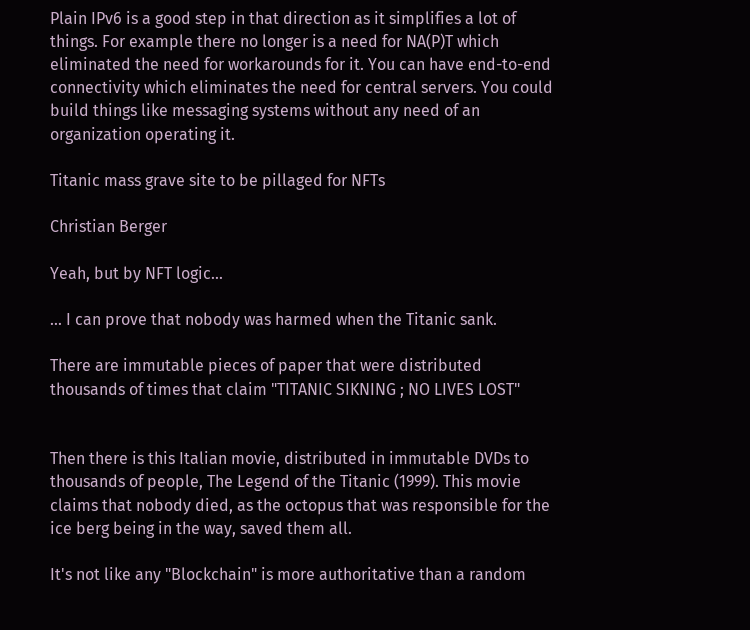Plain IPv6 is a good step in that direction as it simplifies a lot of things. For example there no longer is a need for NA(P)T which eliminated the need for workarounds for it. You can have end-to-end connectivity which eliminates the need for central servers. You could build things like messaging systems without any need of an organization operating it.

Titanic mass grave site to be pillaged for NFTs

Christian Berger

Yeah, but by NFT logic...

... I can prove that nobody was harmed when the Titanic sank.

There are immutable pieces of paper that were distributed thousands of times that claim "TITANIC SIKNING ; NO LIVES LOST"


Then there is this Italian movie, distributed in immutable DVDs to thousands of people, The Legend of the Titanic (1999). This movie claims that nobody died, as the octopus that was responsible for the ice berg being in the way, saved them all.

It's not like any "Blockchain" is more authoritative than a random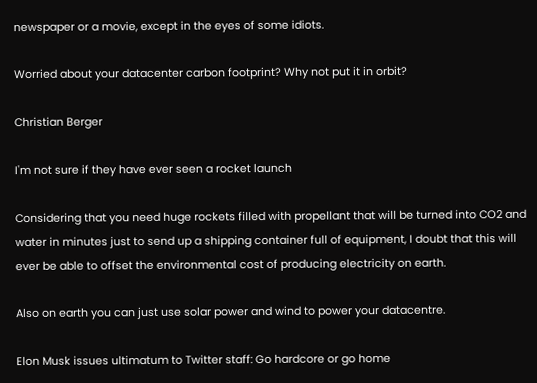newspaper or a movie, except in the eyes of some idiots.

Worried about your datacenter carbon footprint? Why not put it in orbit?

Christian Berger

I'm not sure if they have ever seen a rocket launch

Considering that you need huge rockets filled with propellant that will be turned into CO2 and water in minutes just to send up a shipping container full of equipment, I doubt that this will ever be able to offset the environmental cost of producing electricity on earth.

Also on earth you can just use solar power and wind to power your datacentre.

Elon Musk issues ultimatum to Twitter staff: Go hardcore or go home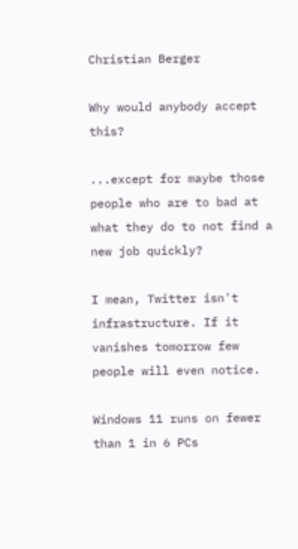Christian Berger

Why would anybody accept this?

...except for maybe those people who are to bad at what they do to not find a new job quickly?

I mean, Twitter isn't infrastructure. If it vanishes tomorrow few people will even notice.

Windows 11 runs on fewer than 1 in 6 PCs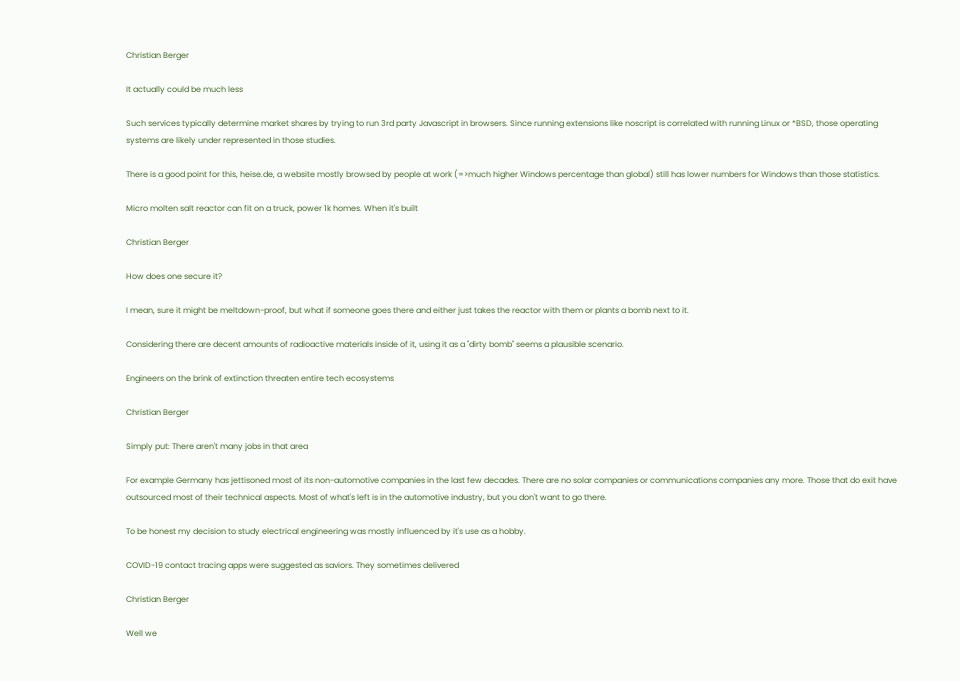Christian Berger

It actually could be much less

Such services typically determine market shares by trying to run 3rd party Javascript in browsers. Since running extensions like noscript is correlated with running Linux or *BSD, those operating systems are likely under represented in those studies.

There is a good point for this, heise.de, a website mostly browsed by people at work (=>much higher Windows percentage than global) still has lower numbers for Windows than those statistics.

Micro molten salt reactor can fit on a truck, power 1k homes. When it's built

Christian Berger

How does one secure it?

I mean, sure it might be meltdown-proof, but what if someone goes there and either just takes the reactor with them or plants a bomb next to it.

Considering there are decent amounts of radioactive materials inside of it, using it as a "dirty bomb" seems a plausible scenario.

Engineers on the brink of extinction threaten entire tech ecosystems

Christian Berger

Simply put: There aren't many jobs in that area

For example Germany has jettisoned most of its non-automotive companies in the last few decades. There are no solar companies or communications companies any more. Those that do exit have outsourced most of their technical aspects. Most of what's left is in the automotive industry, but you don't want to go there.

To be honest my decision to study electrical engineering was mostly influenced by it's use as a hobby.

COVID-19 contact tracing apps were suggested as saviors. They sometimes delivered

Christian Berger

Well we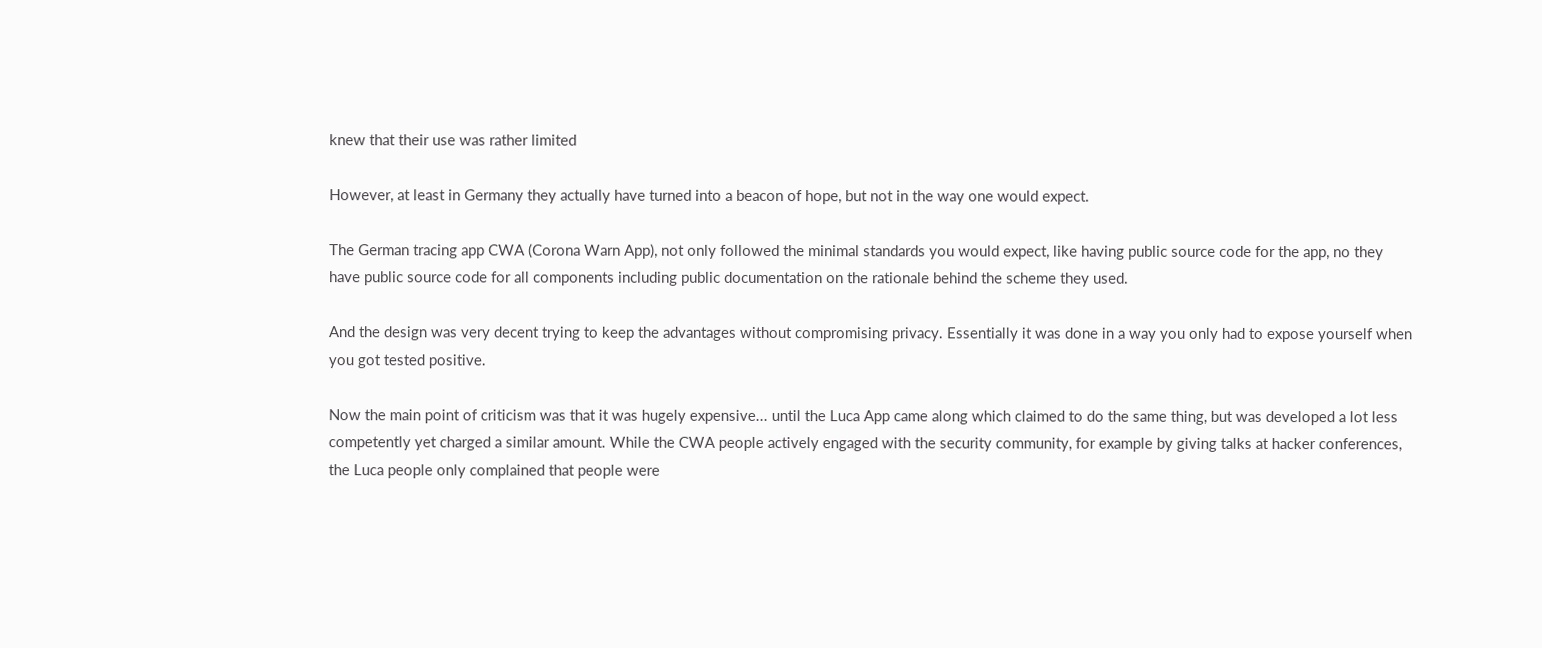knew that their use was rather limited

However, at least in Germany they actually have turned into a beacon of hope, but not in the way one would expect.

The German tracing app CWA (Corona Warn App), not only followed the minimal standards you would expect, like having public source code for the app, no they have public source code for all components including public documentation on the rationale behind the scheme they used.

And the design was very decent trying to keep the advantages without compromising privacy. Essentially it was done in a way you only had to expose yourself when you got tested positive.

Now the main point of criticism was that it was hugely expensive... until the Luca App came along which claimed to do the same thing, but was developed a lot less competently yet charged a similar amount. While the CWA people actively engaged with the security community, for example by giving talks at hacker conferences, the Luca people only complained that people were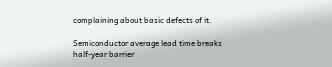complaining about basic defects of it.

Semiconductor average lead time breaks half-year barrier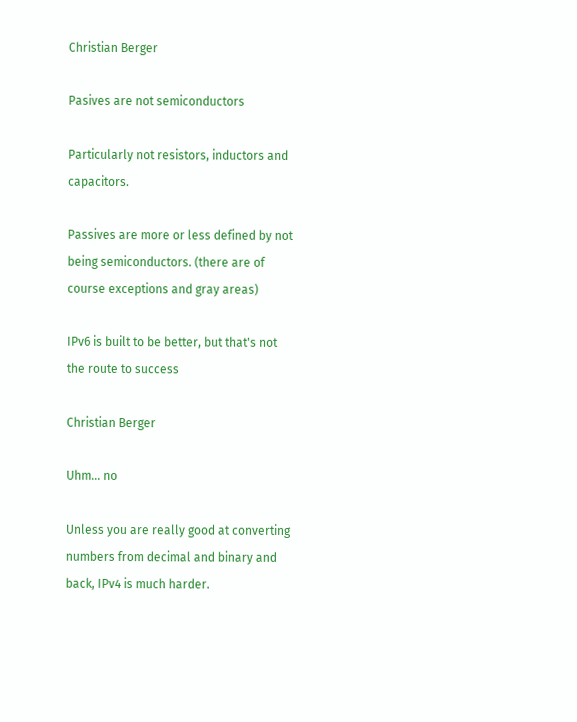Christian Berger

Pasives are not semiconductors

Particularly not resistors, inductors and capacitors.

Passives are more or less defined by not being semiconductors. (there are of course exceptions and gray areas)

IPv6 is built to be better, but that's not the route to success

Christian Berger

Uhm... no

Unless you are really good at converting numbers from decimal and binary and back, IPv4 is much harder.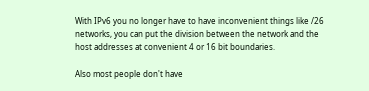With IPv6 you no longer have to have inconvenient things like /26 networks, you can put the division between the network and the host addresses at convenient 4 or 16 bit boundaries.

Also most people don't have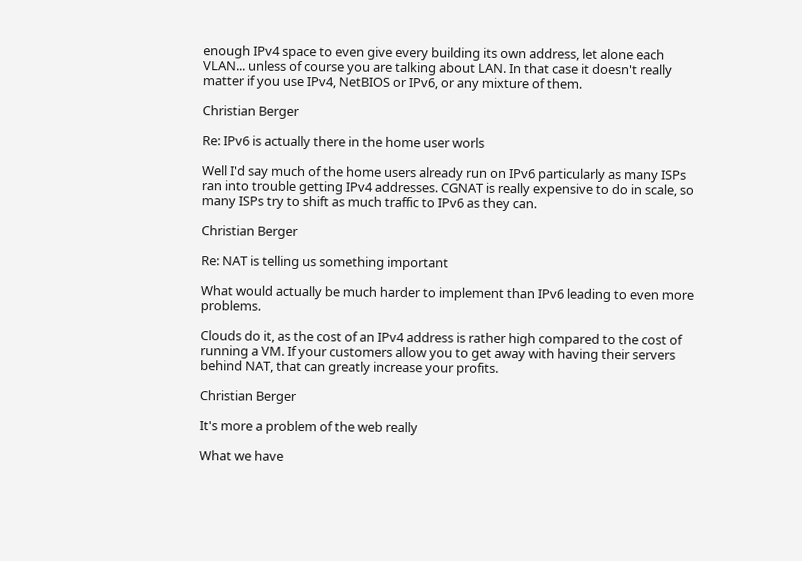enough IPv4 space to even give every building its own address, let alone each VLAN... unless of course you are talking about LAN. In that case it doesn't really matter if you use IPv4, NetBIOS or IPv6, or any mixture of them.

Christian Berger

Re: IPv6 is actually there in the home user worls

Well I'd say much of the home users already run on IPv6 particularly as many ISPs ran into trouble getting IPv4 addresses. CGNAT is really expensive to do in scale, so many ISPs try to shift as much traffic to IPv6 as they can.

Christian Berger

Re: NAT is telling us something important

What would actually be much harder to implement than IPv6 leading to even more problems.

Clouds do it, as the cost of an IPv4 address is rather high compared to the cost of running a VM. If your customers allow you to get away with having their servers behind NAT, that can greatly increase your profits.

Christian Berger

It's more a problem of the web really

What we have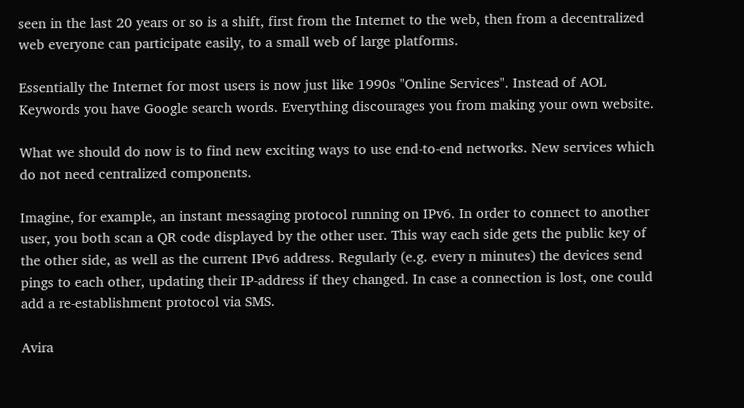seen in the last 20 years or so is a shift, first from the Internet to the web, then from a decentralized web everyone can participate easily, to a small web of large platforms.

Essentially the Internet for most users is now just like 1990s "Online Services". Instead of AOL Keywords you have Google search words. Everything discourages you from making your own website.

What we should do now is to find new exciting ways to use end-to-end networks. New services which do not need centralized components.

Imagine, for example, an instant messaging protocol running on IPv6. In order to connect to another user, you both scan a QR code displayed by the other user. This way each side gets the public key of the other side, as well as the current IPv6 address. Regularly (e.g. every n minutes) the devices send pings to each other, updating their IP-address if they changed. In case a connection is lost, one could add a re-establishment protocol via SMS.

Avira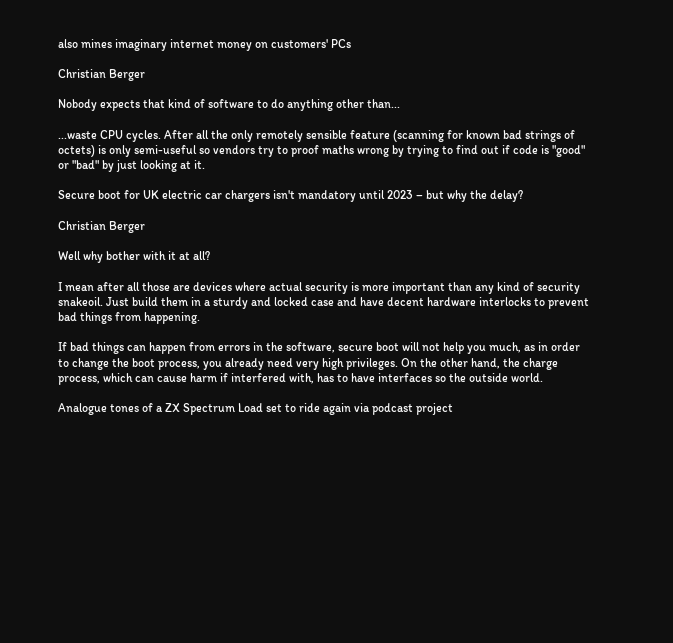also mines imaginary internet money on customers' PCs

Christian Berger

Nobody expects that kind of software to do anything other than...

...waste CPU cycles. After all the only remotely sensible feature (scanning for known bad strings of octets) is only semi-useful so vendors try to proof maths wrong by trying to find out if code is "good" or "bad" by just looking at it.

Secure boot for UK electric car chargers isn't mandatory until 2023 – but why the delay?

Christian Berger

Well why bother with it at all?

I mean after all those are devices where actual security is more important than any kind of security snakeoil. Just build them in a sturdy and locked case and have decent hardware interlocks to prevent bad things from happening.

If bad things can happen from errors in the software, secure boot will not help you much, as in order to change the boot process, you already need very high privileges. On the other hand, the charge process, which can cause harm if interfered with, has to have interfaces so the outside world.

Analogue tones of a ZX Spectrum Load set to ride again via podcast project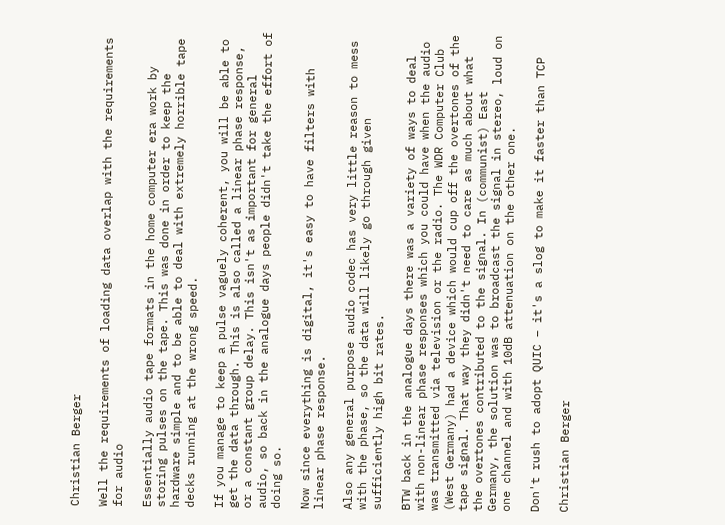Christian Berger

Well the requirements of loading data overlap with the requirements for audio

Essentially audio tape formats in the home computer era work by storing pulses on the tape. This was done in order to keep the hardware simple and to be able to deal with extremely horrible tape decks running at the wrong speed.

If you manage to keep a pulse vaguely coherent, you will be able to get the data through. This is also called a linear phase response, or a constant group delay. This isn't as important for general audio, so back in the analogue days people didn't take the effort of doing so.

Now since everything is digital, it's easy to have filters with linear phase response.

Also any general purpose audio codec has very little reason to mess with the phase, so the data will likely go through given sufficiently high bit rates.

BTW back in the analogue days there was a variety of ways to deal with non-linear phase responses which you could have when the audio was transmitted via television or the radio. The WDR Computer Club (West Germany) had a device which would cup off the overtones of the tape signal. That way they didn't need to care as much about what the overtones contributed to the signal. In (communist) East Germany, the solution was to broadcast the signal in stereo, loud on one channel and with 10dB attenuation on the other one.

Don't rush to adopt QUIC – it's a slog to make it faster than TCP

Christian Berger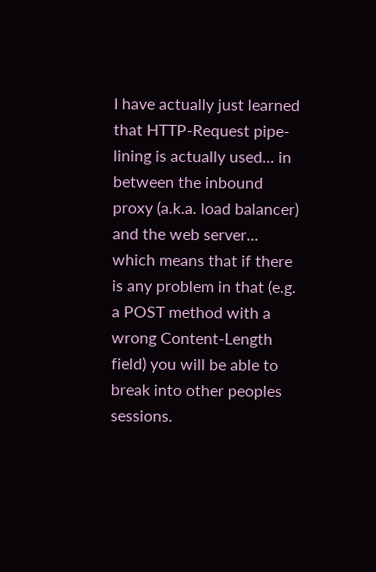I have actually just learned that HTTP-Request pipe-lining is actually used... in between the inbound proxy (a.k.a. load balancer) and the web server... which means that if there is any problem in that (e.g. a POST method with a wrong Content-Length field) you will be able to break into other peoples sessions.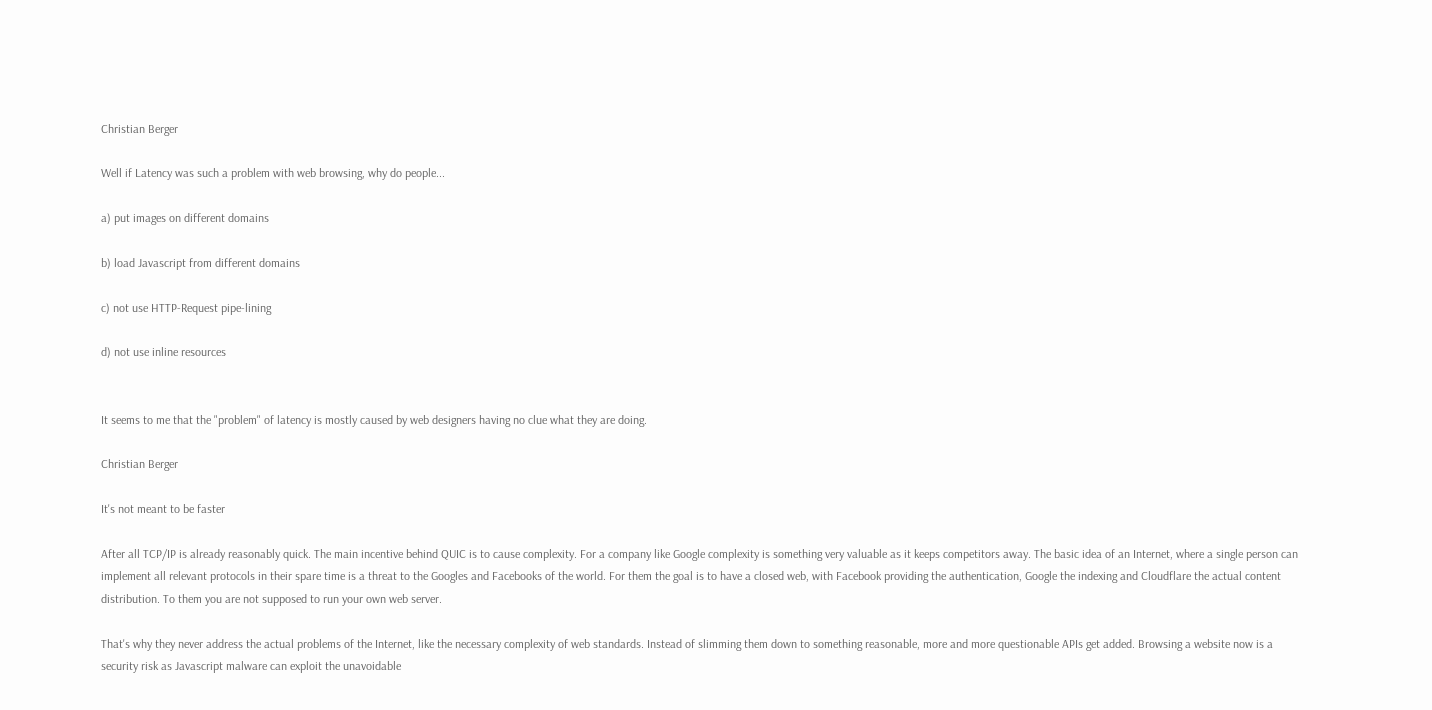Christian Berger

Well if Latency was such a problem with web browsing, why do people...

a) put images on different domains

b) load Javascript from different domains

c) not use HTTP-Request pipe-lining

d) not use inline resources


It seems to me that the "problem" of latency is mostly caused by web designers having no clue what they are doing.

Christian Berger

It's not meant to be faster

After all TCP/IP is already reasonably quick. The main incentive behind QUIC is to cause complexity. For a company like Google complexity is something very valuable as it keeps competitors away. The basic idea of an Internet, where a single person can implement all relevant protocols in their spare time is a threat to the Googles and Facebooks of the world. For them the goal is to have a closed web, with Facebook providing the authentication, Google the indexing and Cloudflare the actual content distribution. To them you are not supposed to run your own web server.

That's why they never address the actual problems of the Internet, like the necessary complexity of web standards. Instead of slimming them down to something reasonable, more and more questionable APIs get added. Browsing a website now is a security risk as Javascript malware can exploit the unavoidable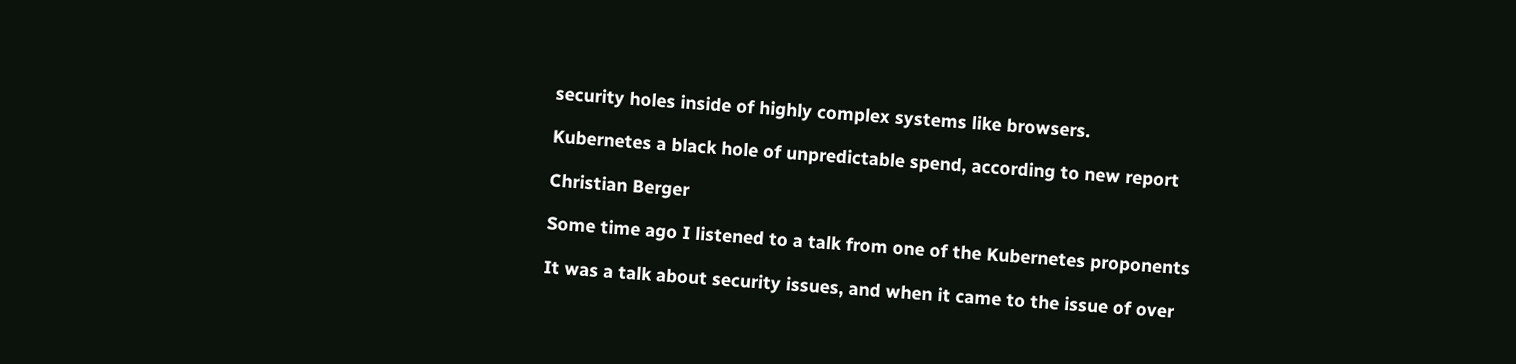security holes inside of highly complex systems like browsers.

Kubernetes a black hole of unpredictable spend, according to new report

Christian Berger

Some time ago I listened to a talk from one of the Kubernetes proponents

It was a talk about security issues, and when it came to the issue of over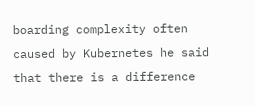boarding complexity often caused by Kubernetes he said that there is a difference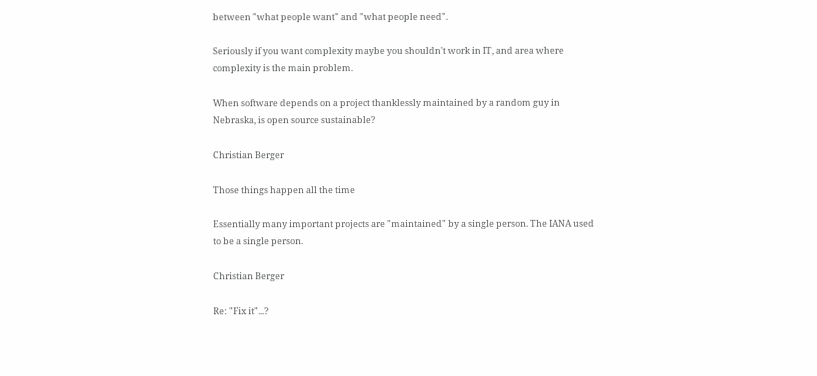between "what people want" and "what people need".

Seriously if you want complexity maybe you shouldn't work in IT, and area where complexity is the main problem.

When software depends on a project thanklessly maintained by a random guy in Nebraska, is open source sustainable?

Christian Berger

Those things happen all the time

Essentially many important projects are "maintained" by a single person. The IANA used to be a single person.

Christian Berger

Re: "Fix it"...?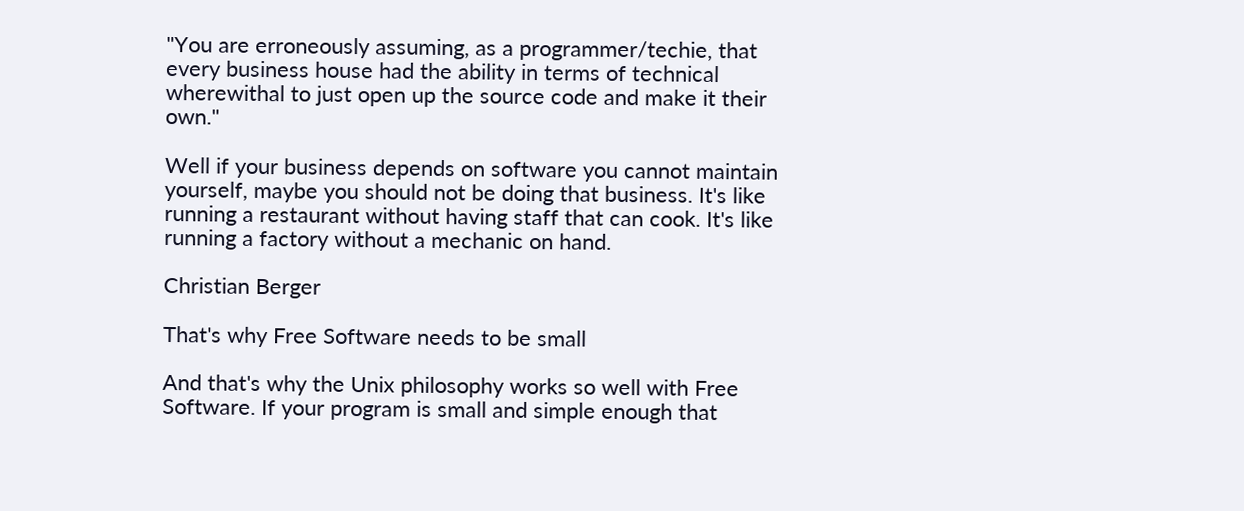"You are erroneously assuming, as a programmer/techie, that every business house had the ability in terms of technical wherewithal to just open up the source code and make it their own."

Well if your business depends on software you cannot maintain yourself, maybe you should not be doing that business. It's like running a restaurant without having staff that can cook. It's like running a factory without a mechanic on hand.

Christian Berger

That's why Free Software needs to be small

And that's why the Unix philosophy works so well with Free Software. If your program is small and simple enough that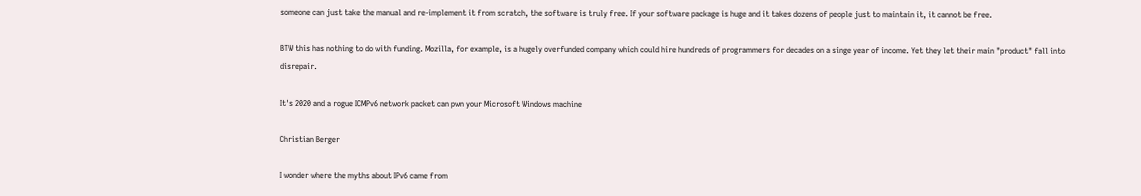someone can just take the manual and re-implement it from scratch, the software is truly free. If your software package is huge and it takes dozens of people just to maintain it, it cannot be free.

BTW this has nothing to do with funding. Mozilla, for example, is a hugely overfunded company which could hire hundreds of programmers for decades on a singe year of income. Yet they let their main "product" fall into disrepair.

It's 2020 and a rogue ICMPv6 network packet can pwn your Microsoft Windows machine

Christian Berger

I wonder where the myths about IPv6 came from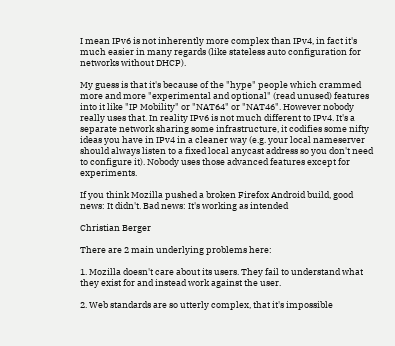I mean IPv6 is not inherently more complex than IPv4, in fact it's much easier in many regards (like stateless auto configuration for networks without DHCP).

My guess is that it's because of the "hype" people which crammed more and more "experimental and optional" (read unused) features into it like "IP Mobility" or "NAT64" or "NAT46". However nobody really uses that. In reality IPv6 is not much different to IPv4. It's a separate network sharing some infrastructure, it codifies some nifty ideas you have in IPv4 in a cleaner way (e.g. your local nameserver should always listen to a fixed local anycast address so you don't need to configure it). Nobody uses those advanced features except for experiments.

If you think Mozilla pushed a broken Firefox Android build, good news: It didn't. Bad news: It's working as intended

Christian Berger

There are 2 main underlying problems here:

1. Mozilla doesn't care about its users. They fail to understand what they exist for and instead work against the user.

2. Web standards are so utterly complex, that it's impossible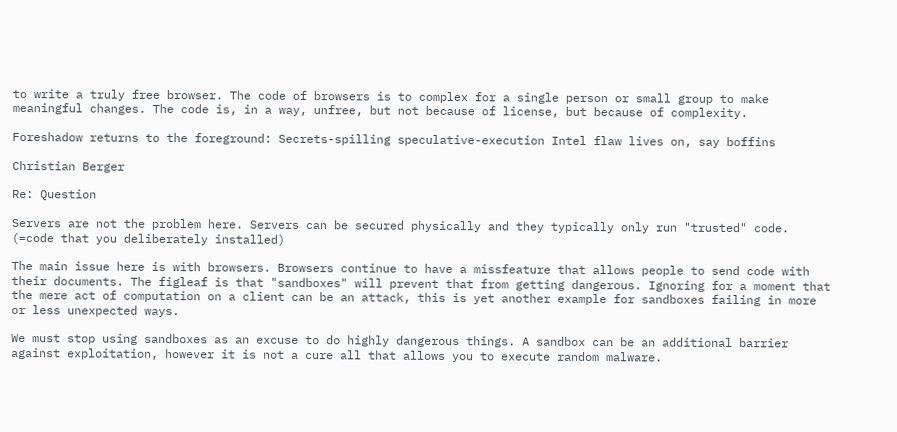to write a truly free browser. The code of browsers is to complex for a single person or small group to make meaningful changes. The code is, in a way, unfree, but not because of license, but because of complexity.

Foreshadow returns to the foreground: Secrets-spilling speculative-execution Intel flaw lives on, say boffins

Christian Berger

Re: Question

Servers are not the problem here. Servers can be secured physically and they typically only run "trusted" code. (=code that you deliberately installed)

The main issue here is with browsers. Browsers continue to have a missfeature that allows people to send code with their documents. The figleaf is that "sandboxes" will prevent that from getting dangerous. Ignoring for a moment that the mere act of computation on a client can be an attack, this is yet another example for sandboxes failing in more or less unexpected ways.

We must stop using sandboxes as an excuse to do highly dangerous things. A sandbox can be an additional barrier against exploitation, however it is not a cure all that allows you to execute random malware.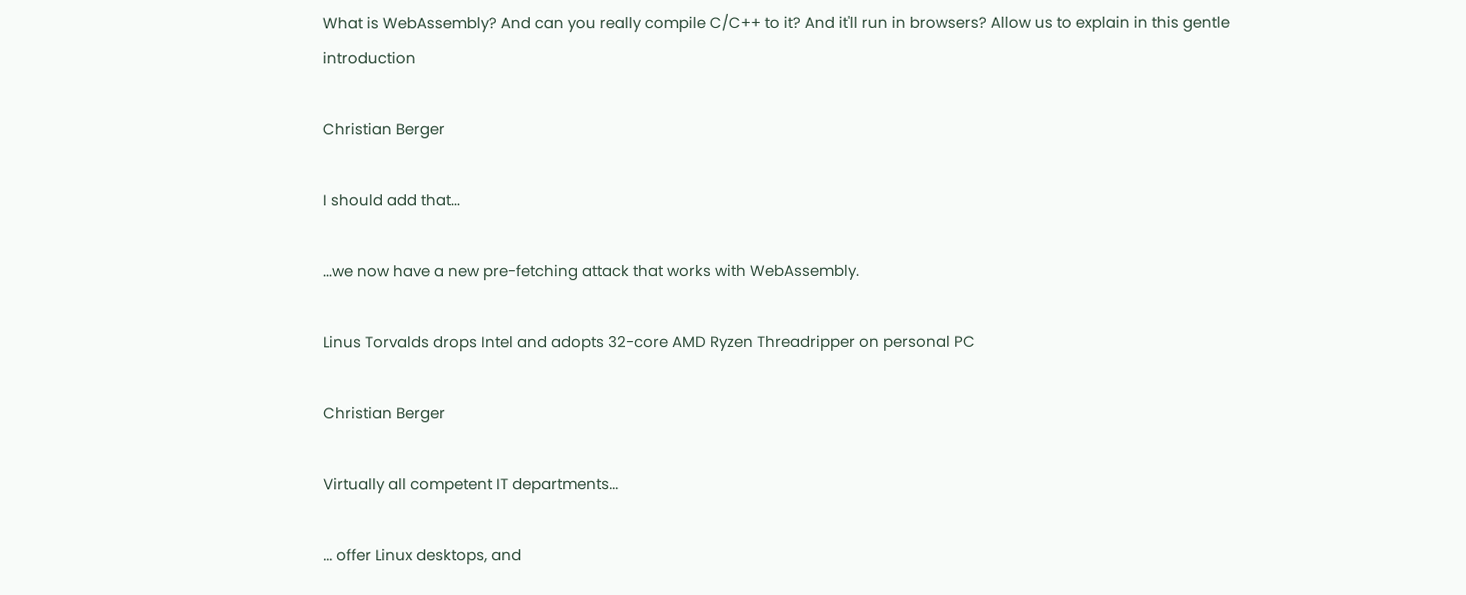What is WebAssembly? And can you really compile C/C++ to it? And it'll run in browsers? Allow us to explain in this gentle introduction

Christian Berger

I should add that...

...we now have a new pre-fetching attack that works with WebAssembly.

Linus Torvalds drops Intel and adopts 32-core AMD Ryzen Threadripper on personal PC

Christian Berger

Virtually all competent IT departments...

... offer Linux desktops, and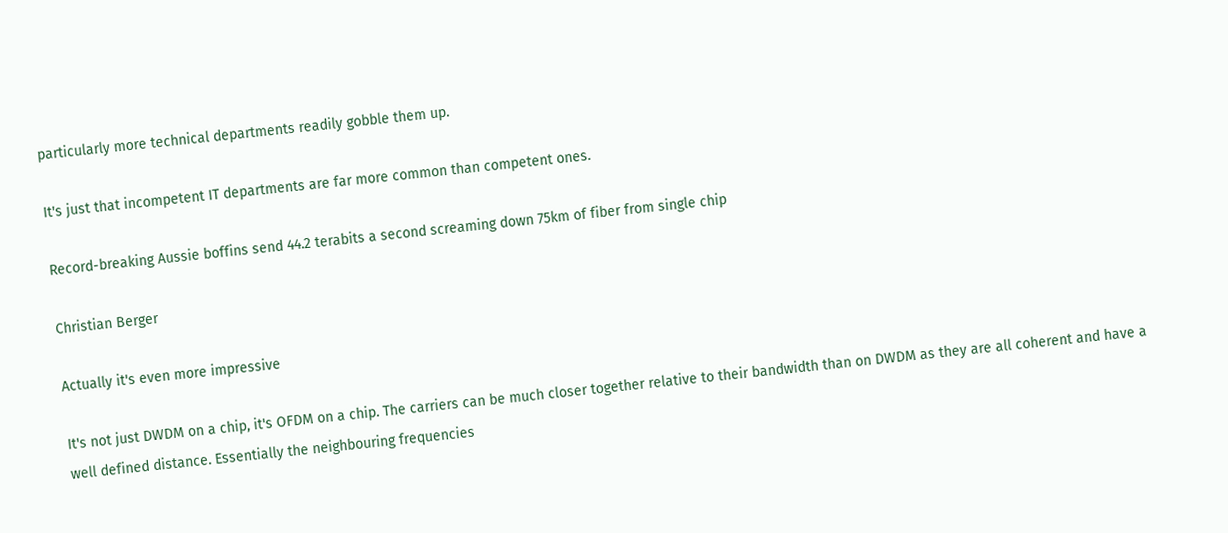particularly more technical departments readily gobble them up.

It's just that incompetent IT departments are far more common than competent ones.

Record-breaking Aussie boffins send 44.2 terabits a second screaming down 75km of fiber from single chip

Christian Berger

Actually it's even more impressive

It's not just DWDM on a chip, it's OFDM on a chip. The carriers can be much closer together relative to their bandwidth than on DWDM as they are all coherent and have a well defined distance. Essentially the neighbouring frequencies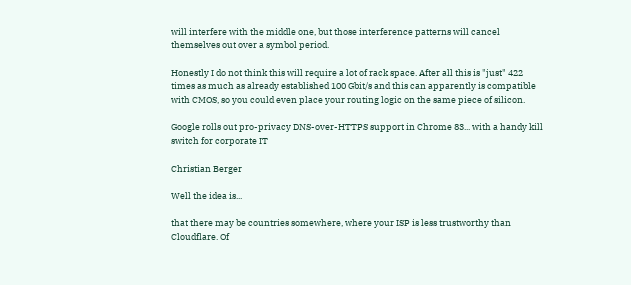will interfere with the middle one, but those interference patterns will cancel themselves out over a symbol period.

Honestly I do not think this will require a lot of rack space. After all this is "just" 422 times as much as already established 100 Gbit/s and this can apparently is compatible with CMOS, so you could even place your routing logic on the same piece of silicon.

Google rolls out pro-privacy DNS-over-HTTPS support in Chrome 83... with a handy kill switch for corporate IT

Christian Berger

Well the idea is...

that there may be countries somewhere, where your ISP is less trustworthy than Cloudflare. Of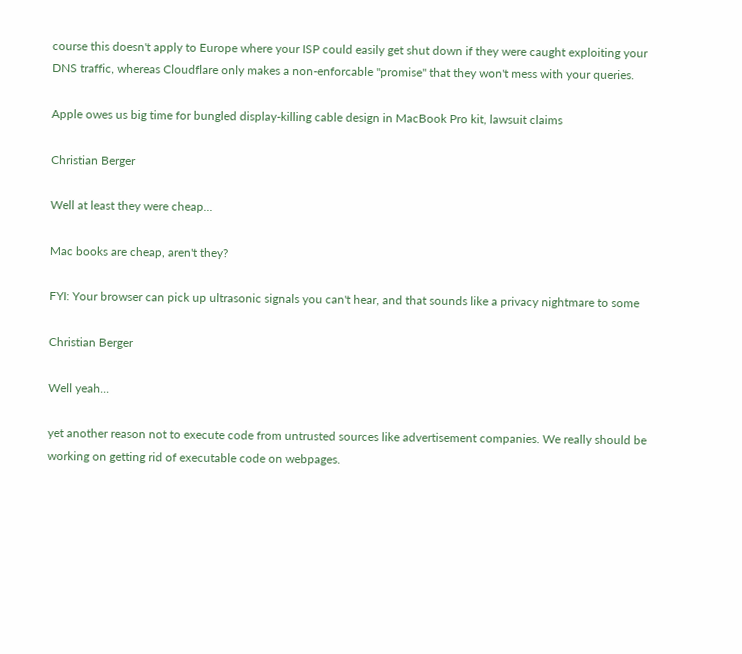course this doesn't apply to Europe where your ISP could easily get shut down if they were caught exploiting your DNS traffic, whereas Cloudflare only makes a non-enforcable "promise" that they won't mess with your queries.

Apple owes us big time for bungled display-killing cable design in MacBook Pro kit, lawsuit claims

Christian Berger

Well at least they were cheap...

Mac books are cheap, aren't they?

FYI: Your browser can pick up ultrasonic signals you can't hear, and that sounds like a privacy nightmare to some

Christian Berger

Well yeah...

yet another reason not to execute code from untrusted sources like advertisement companies. We really should be working on getting rid of executable code on webpages.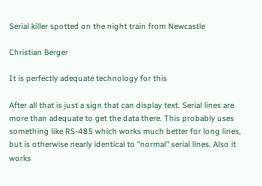Serial killer spotted on the night train from Newcastle

Christian Berger

It is perfectly adequate technology for this

After all that is just a sign that can display text. Serial lines are more than adequate to get the data there. This probably uses something like RS-485 which works much better for long lines, but is otherwise nearly identical to "normal" serial lines. Also it works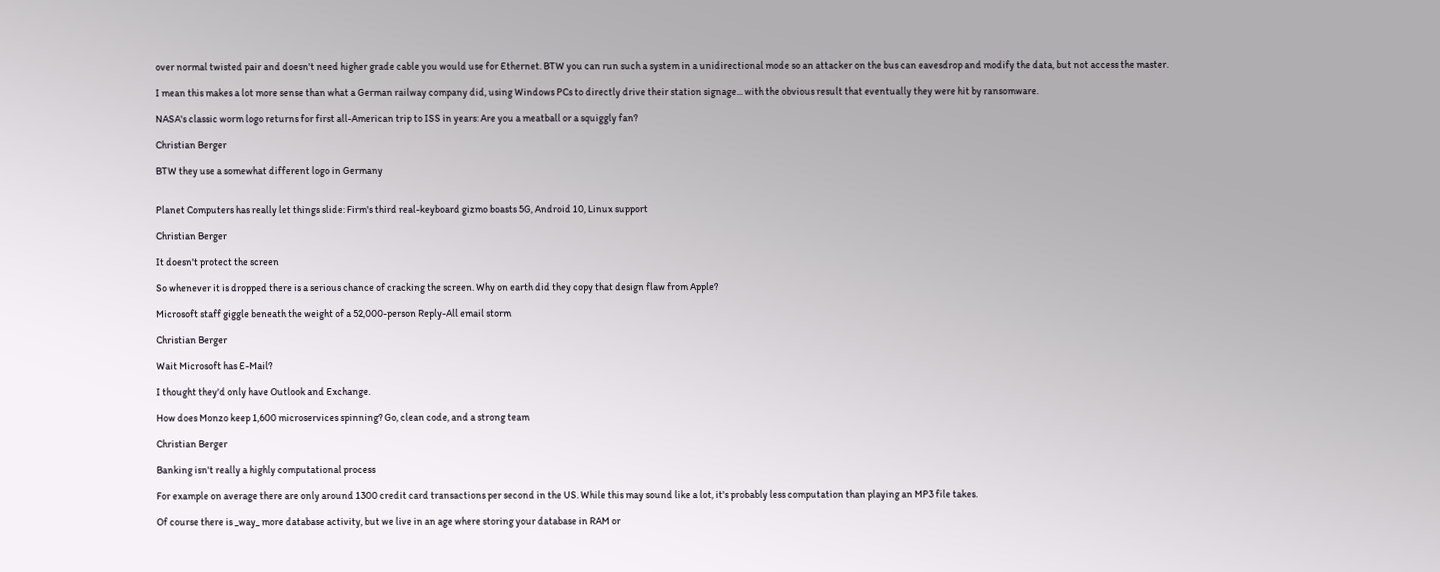over normal twisted pair and doesn't need higher grade cable you would use for Ethernet. BTW you can run such a system in a unidirectional mode so an attacker on the bus can eavesdrop and modify the data, but not access the master.

I mean this makes a lot more sense than what a German railway company did, using Windows PCs to directly drive their station signage... with the obvious result that eventually they were hit by ransomware.

NASA's classic worm logo returns for first all-American trip to ISS in years: Are you a meatball or a squiggly fan?

Christian Berger

BTW they use a somewhat different logo in Germany


Planet Computers has really let things slide: Firm's third real-keyboard gizmo boasts 5G, Android 10, Linux support

Christian Berger

It doesn't protect the screen

So whenever it is dropped there is a serious chance of cracking the screen. Why on earth did they copy that design flaw from Apple?

Microsoft staff giggle beneath the weight of a 52,000-person Reply-All email storm

Christian Berger

Wait Microsoft has E-Mail?

I thought they'd only have Outlook and Exchange.

How does Monzo keep 1,600 microservices spinning? Go, clean code, and a strong team

Christian Berger

Banking isn't really a highly computational process

For example on average there are only around 1300 credit card transactions per second in the US. While this may sound like a lot, it's probably less computation than playing an MP3 file takes.

Of course there is _way_ more database activity, but we live in an age where storing your database in RAM or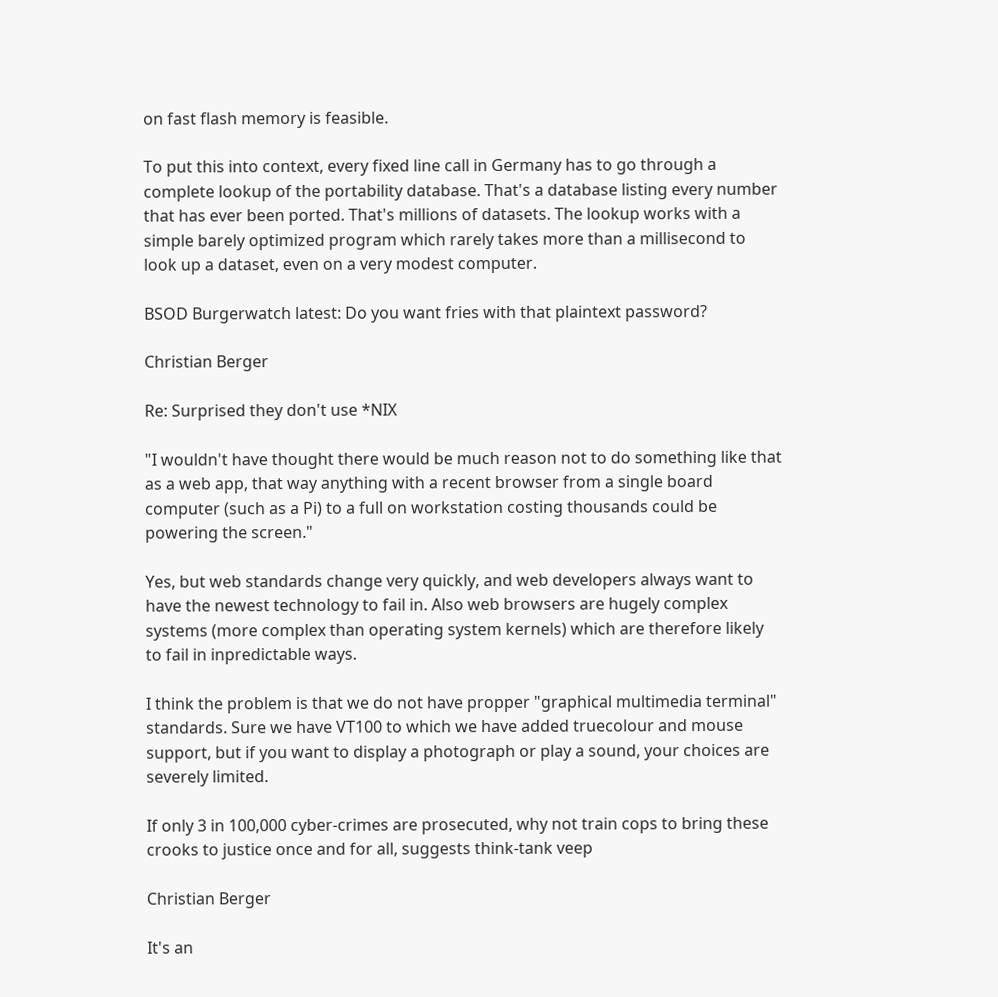on fast flash memory is feasible.

To put this into context, every fixed line call in Germany has to go through a complete lookup of the portability database. That's a database listing every number that has ever been ported. That's millions of datasets. The lookup works with a simple barely optimized program which rarely takes more than a millisecond to look up a dataset, even on a very modest computer.

BSOD Burgerwatch latest: Do you want fries with that plaintext password?

Christian Berger

Re: Surprised they don't use *NIX

"I wouldn't have thought there would be much reason not to do something like that as a web app, that way anything with a recent browser from a single board computer (such as a Pi) to a full on workstation costing thousands could be powering the screen."

Yes, but web standards change very quickly, and web developers always want to have the newest technology to fail in. Also web browsers are hugely complex systems (more complex than operating system kernels) which are therefore likely to fail in inpredictable ways.

I think the problem is that we do not have propper "graphical multimedia terminal" standards. Sure we have VT100 to which we have added truecolour and mouse support, but if you want to display a photograph or play a sound, your choices are severely limited.

If only 3 in 100,000 cyber-crimes are prosecuted, why not train cops to bring these crooks to justice once and for all, suggests think-tank veep

Christian Berger

It's an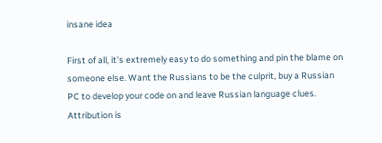insane idea

First of all, it's extremely easy to do something and pin the blame on someone else. Want the Russians to be the culprit, buy a Russian PC to develop your code on and leave Russian language clues. Attribution is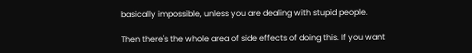basically impossible, unless you are dealing with stupid people.

Then there's the whole area of side effects of doing this. If you want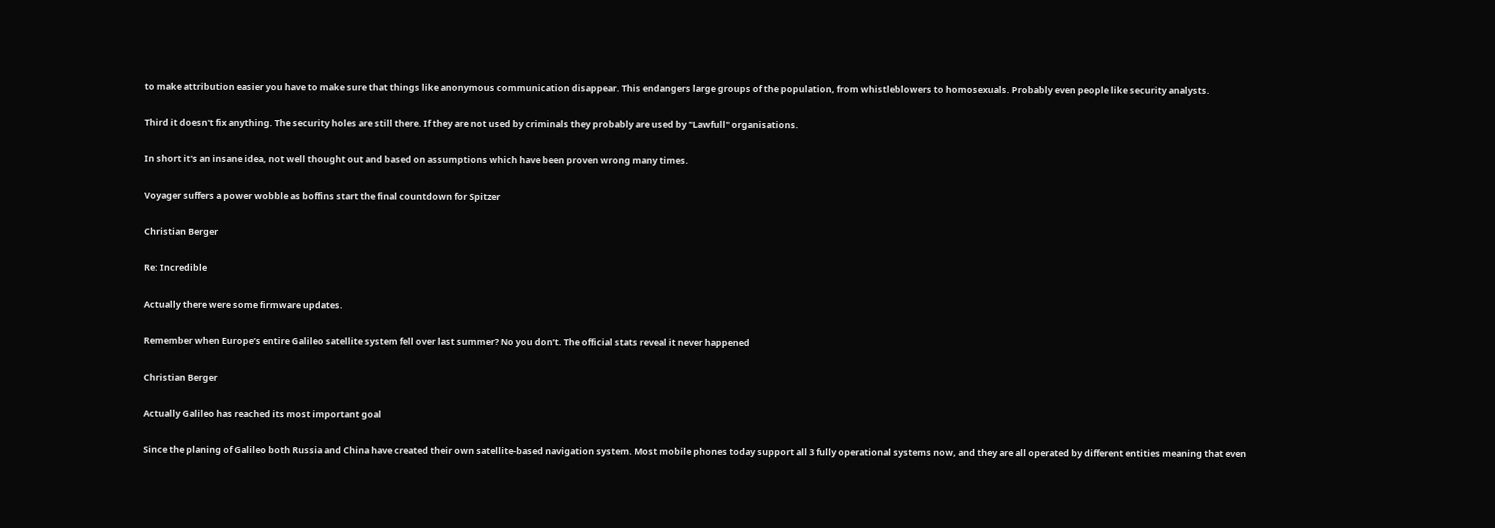to make attribution easier you have to make sure that things like anonymous communication disappear. This endangers large groups of the population, from whistleblowers to homosexuals. Probably even people like security analysts.

Third it doesn't fix anything. The security holes are still there. If they are not used by criminals they probably are used by "Lawfull" organisations.

In short it's an insane idea, not well thought out and based on assumptions which have been proven wrong many times.

Voyager suffers a power wobble as boffins start the final countdown for Spitzer

Christian Berger

Re: Incredible

Actually there were some firmware updates.

Remember when Europe’s entire Galileo satellite system fell over last summer? No you don’t. The official stats reveal it never happened

Christian Berger

Actually Galileo has reached its most important goal

Since the planing of Galileo both Russia and China have created their own satellite-based navigation system. Most mobile phones today support all 3 fully operational systems now, and they are all operated by different entities meaning that even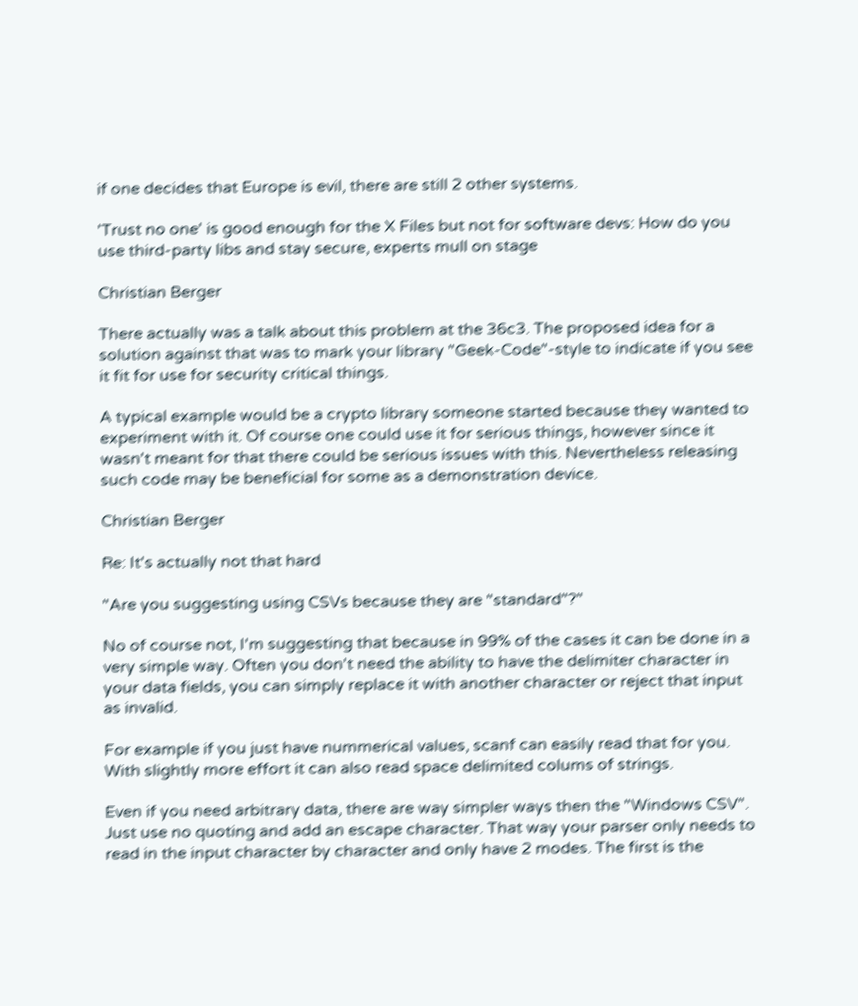if one decides that Europe is evil, there are still 2 other systems.

'Trust no one' is good enough for the X Files but not for software devs: How do you use third-party libs and stay secure, experts mull on stage

Christian Berger

There actually was a talk about this problem at the 36c3. The proposed idea for a solution against that was to mark your library "Geek-Code"-style to indicate if you see it fit for use for security critical things.

A typical example would be a crypto library someone started because they wanted to experiment with it. Of course one could use it for serious things, however since it wasn't meant for that there could be serious issues with this. Nevertheless releasing such code may be beneficial for some as a demonstration device.

Christian Berger

Re: It's actually not that hard

"Are you suggesting using CSVs because they are "standard"?"

No of course not, I'm suggesting that because in 99% of the cases it can be done in a very simple way. Often you don't need the ability to have the delimiter character in your data fields, you can simply replace it with another character or reject that input as invalid.

For example if you just have nummerical values, scanf can easily read that for you. With slightly more effort it can also read space delimited colums of strings.

Even if you need arbitrary data, there are way simpler ways then the "Windows CSV". Just use no quoting and add an escape character. That way your parser only needs to read in the input character by character and only have 2 modes. The first is the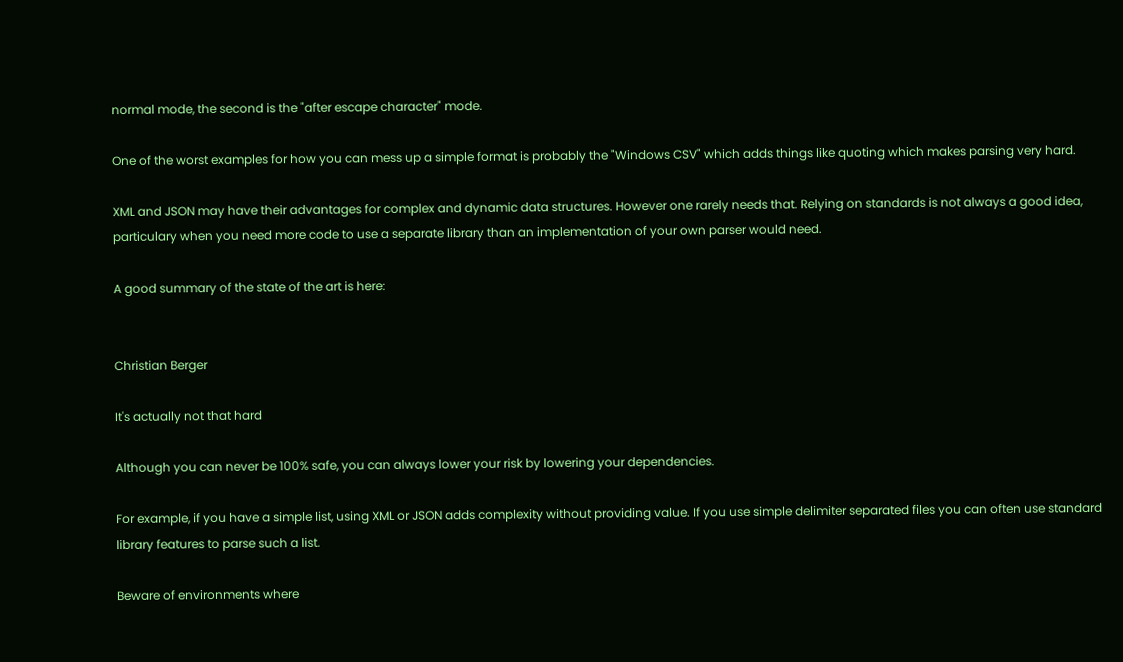normal mode, the second is the "after escape character" mode.

One of the worst examples for how you can mess up a simple format is probably the "Windows CSV" which adds things like quoting which makes parsing very hard.

XML and JSON may have their advantages for complex and dynamic data structures. However one rarely needs that. Relying on standards is not always a good idea, particulary when you need more code to use a separate library than an implementation of your own parser would need.

A good summary of the state of the art is here:


Christian Berger

It's actually not that hard

Although you can never be 100% safe, you can always lower your risk by lowering your dependencies.

For example, if you have a simple list, using XML or JSON adds complexity without providing value. If you use simple delimiter separated files you can often use standard library features to parse such a list.

Beware of environments where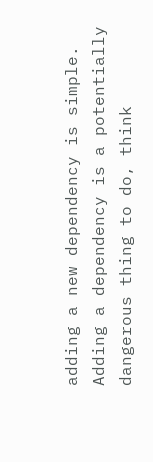adding a new dependency is simple. Adding a dependency is a potentially dangerous thing to do, think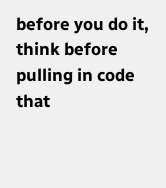before you do it, think before pulling in code that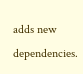adds new dependencies.